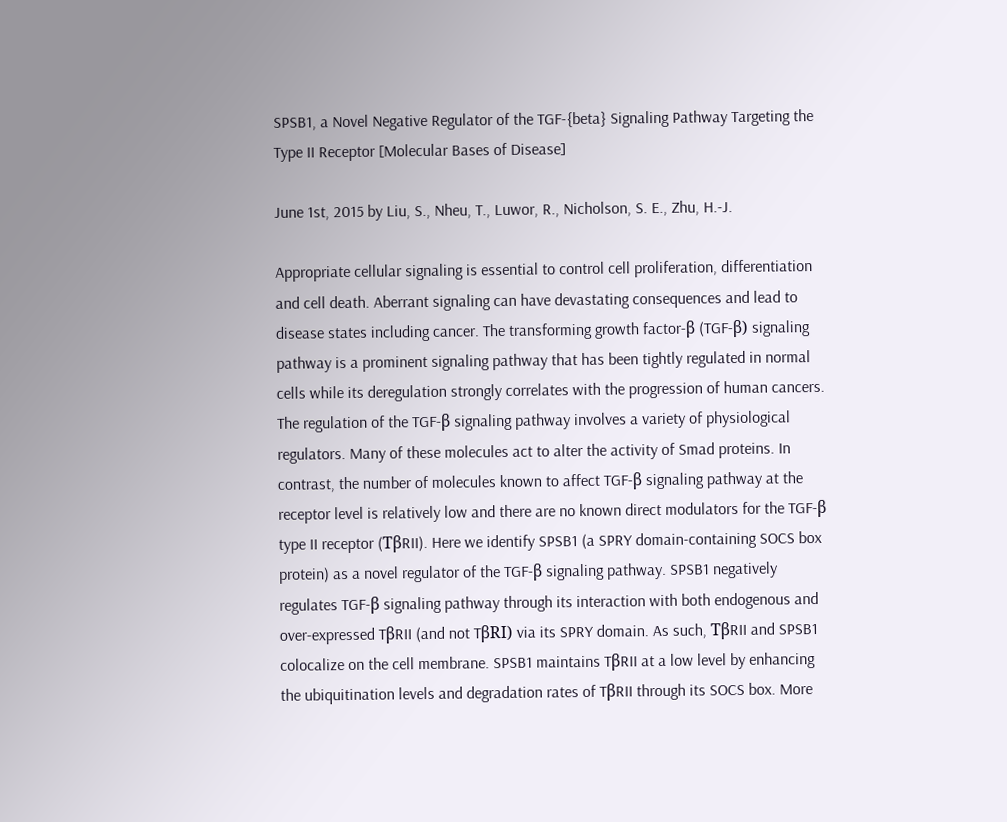SPSB1, a Novel Negative Regulator of the TGF-{beta} Signaling Pathway Targeting the Type II Receptor [Molecular Bases of Disease]

June 1st, 2015 by Liu, S., Nheu, T., Luwor, R., Nicholson, S. E., Zhu, H.-J.

Appropriate cellular signaling is essential to control cell proliferation, differentiation and cell death. Aberrant signaling can have devastating consequences and lead to disease states including cancer. The transforming growth factor-β (TGF-β) signaling pathway is a prominent signaling pathway that has been tightly regulated in normal cells while its deregulation strongly correlates with the progression of human cancers. The regulation of the TGF-β signaling pathway involves a variety of physiological regulators. Many of these molecules act to alter the activity of Smad proteins. In contrast, the number of molecules known to affect TGF-β signaling pathway at the receptor level is relatively low and there are no known direct modulators for the TGF-β type II receptor (TβRII). Here we identify SPSB1 (a SPRY domain-containing SOCS box protein) as a novel regulator of the TGF-β signaling pathway. SPSB1 negatively regulates TGF-β signaling pathway through its interaction with both endogenous and over-expressed TβRII (and not TβRI) via its SPRY domain. As such, TβRII and SPSB1 colocalize on the cell membrane. SPSB1 maintains TβRII at a low level by enhancing the ubiquitination levels and degradation rates of TβRII through its SOCS box. More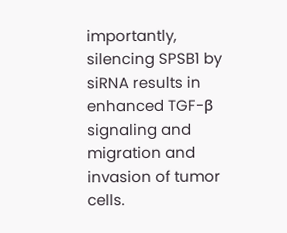importantly, silencing SPSB1 by siRNA results in enhanced TGF-β signaling and migration and invasion of tumor cells.